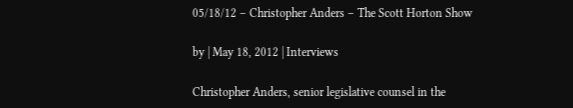05/18/12 – Christopher Anders – The Scott Horton Show

by | May 18, 2012 | Interviews

Christopher Anders, senior legislative counsel in the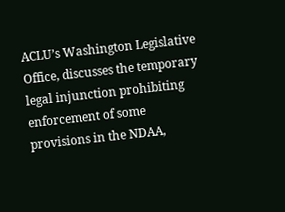ACLU’s Washington Legislative Office, discusses the temporary legal injunction prohibiting enforcement of some provisions in the NDAA,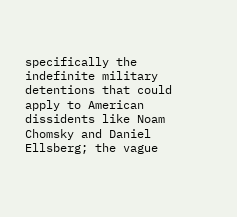specifically the indefinite military detentions that could apply to American dissidents like Noam Chomsky and Daniel Ellsberg; the vague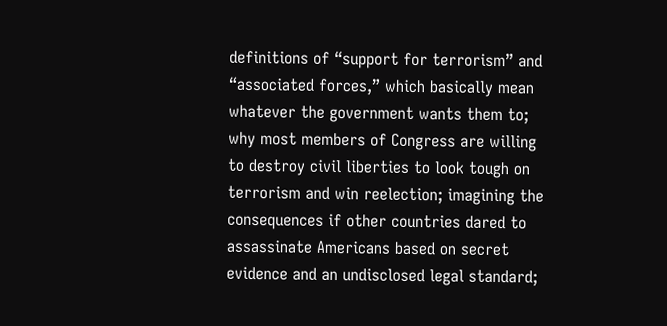definitions of “support for terrorism” and “associated forces,” which basically mean whatever the government wants them to; why most members of Congress are willing to destroy civil liberties to look tough on terrorism and win reelection; imagining the consequences if other countries dared to assassinate Americans based on secret evidence and an undisclosed legal standard;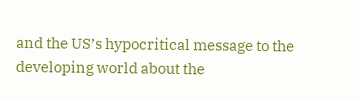and the US’s hypocritical message to the developing world about the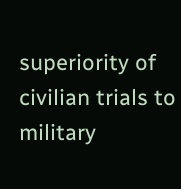superiority of civilian trials to military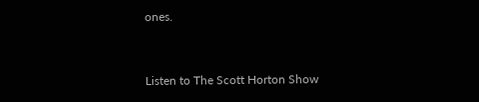ones.


Listen to The Scott Horton Show